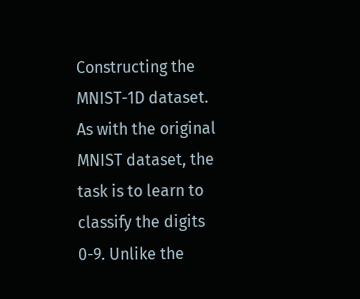Constructing the MNIST-1D dataset. As with the original MNIST dataset, the task is to learn to classify the digits 0-9. Unlike the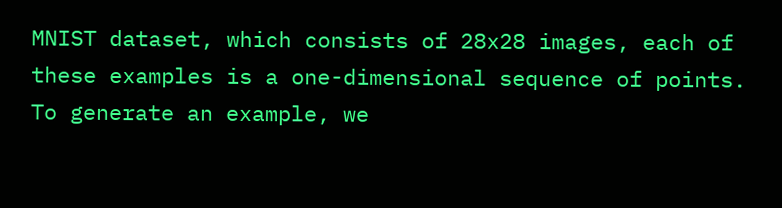MNIST dataset, which consists of 28x28 images, each of these examples is a one-dimensional sequence of points. To generate an example, we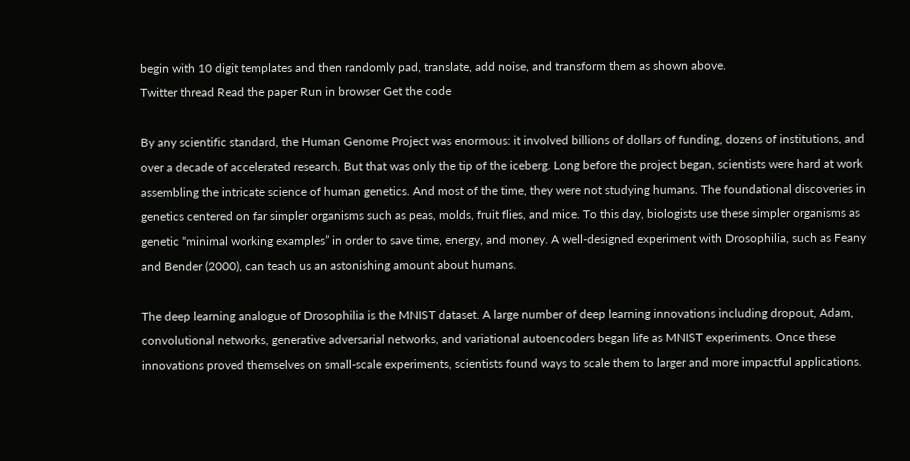begin with 10 digit templates and then randomly pad, translate, add noise, and transform them as shown above.
Twitter thread Read the paper Run in browser Get the code

By any scientific standard, the Human Genome Project was enormous: it involved billions of dollars of funding, dozens of institutions, and over a decade of accelerated research. But that was only the tip of the iceberg. Long before the project began, scientists were hard at work assembling the intricate science of human genetics. And most of the time, they were not studying humans. The foundational discoveries in genetics centered on far simpler organisms such as peas, molds, fruit flies, and mice. To this day, biologists use these simpler organisms as genetic “minimal working examples” in order to save time, energy, and money. A well-designed experiment with Drosophilia, such as Feany and Bender (2000), can teach us an astonishing amount about humans.

The deep learning analogue of Drosophilia is the MNIST dataset. A large number of deep learning innovations including dropout, Adam, convolutional networks, generative adversarial networks, and variational autoencoders began life as MNIST experiments. Once these innovations proved themselves on small-scale experiments, scientists found ways to scale them to larger and more impactful applications.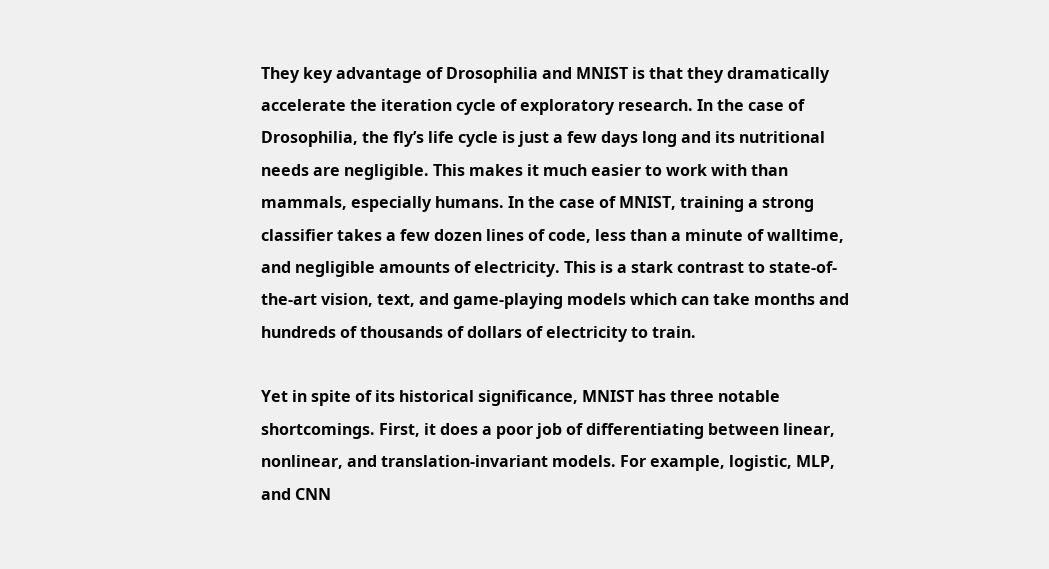They key advantage of Drosophilia and MNIST is that they dramatically accelerate the iteration cycle of exploratory research. In the case of Drosophilia, the fly’s life cycle is just a few days long and its nutritional needs are negligible. This makes it much easier to work with than mammals, especially humans. In the case of MNIST, training a strong classifier takes a few dozen lines of code, less than a minute of walltime, and negligible amounts of electricity. This is a stark contrast to state-of-the-art vision, text, and game-playing models which can take months and hundreds of thousands of dollars of electricity to train.

Yet in spite of its historical significance, MNIST has three notable shortcomings. First, it does a poor job of differentiating between linear, nonlinear, and translation-invariant models. For example, logistic, MLP, and CNN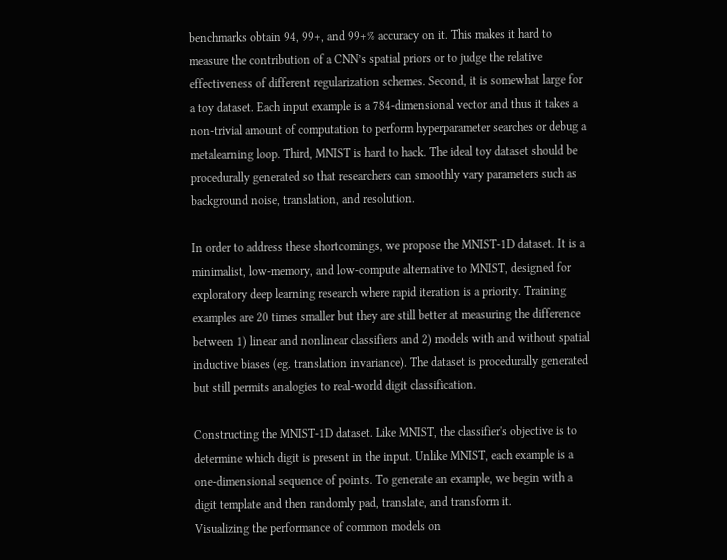benchmarks obtain 94, 99+, and 99+% accuracy on it. This makes it hard to measure the contribution of a CNN’s spatial priors or to judge the relative effectiveness of different regularization schemes. Second, it is somewhat large for a toy dataset. Each input example is a 784-dimensional vector and thus it takes a non-trivial amount of computation to perform hyperparameter searches or debug a metalearning loop. Third, MNIST is hard to hack. The ideal toy dataset should be procedurally generated so that researchers can smoothly vary parameters such as background noise, translation, and resolution.

In order to address these shortcomings, we propose the MNIST-1D dataset. It is a minimalist, low-memory, and low-compute alternative to MNIST, designed for exploratory deep learning research where rapid iteration is a priority. Training examples are 20 times smaller but they are still better at measuring the difference between 1) linear and nonlinear classifiers and 2) models with and without spatial inductive biases (eg. translation invariance). The dataset is procedurally generated but still permits analogies to real-world digit classification.

Constructing the MNIST-1D dataset. Like MNIST, the classifier's objective is to determine which digit is present in the input. Unlike MNIST, each example is a one-dimensional sequence of points. To generate an example, we begin with a digit template and then randomly pad, translate, and transform it.
Visualizing the performance of common models on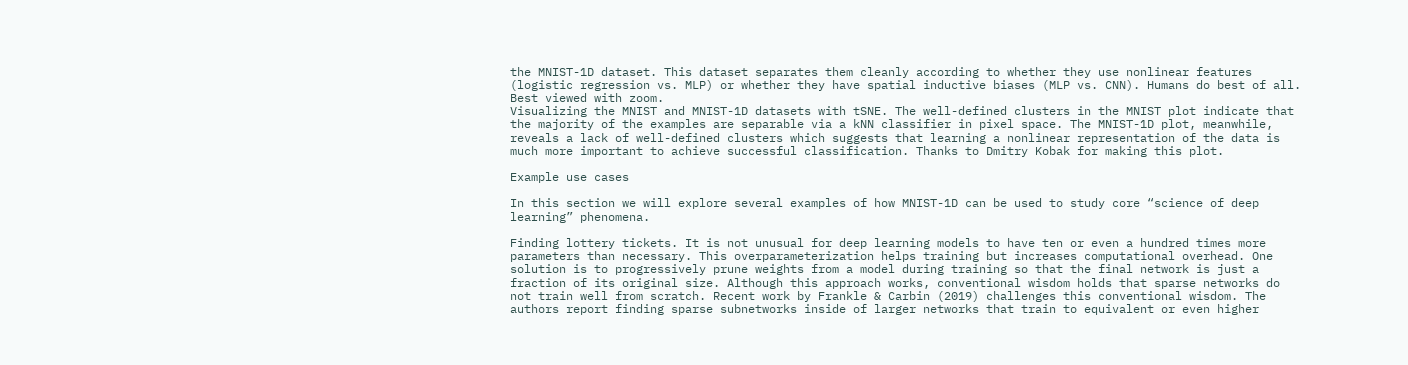the MNIST-1D dataset. This dataset separates them cleanly according to whether they use nonlinear features (logistic regression vs. MLP) or whether they have spatial inductive biases (MLP vs. CNN). Humans do best of all. Best viewed with zoom.
Visualizing the MNIST and MNIST-1D datasets with tSNE. The well-defined clusters in the MNIST plot indicate that the majority of the examples are separable via a kNN classifier in pixel space. The MNIST-1D plot, meanwhile, reveals a lack of well-defined clusters which suggests that learning a nonlinear representation of the data is much more important to achieve successful classification. Thanks to Dmitry Kobak for making this plot.

Example use cases

In this section we will explore several examples of how MNIST-1D can be used to study core “science of deep learning” phenomena.

Finding lottery tickets. It is not unusual for deep learning models to have ten or even a hundred times more parameters than necessary. This overparameterization helps training but increases computational overhead. One solution is to progressively prune weights from a model during training so that the final network is just a fraction of its original size. Although this approach works, conventional wisdom holds that sparse networks do not train well from scratch. Recent work by Frankle & Carbin (2019) challenges this conventional wisdom. The authors report finding sparse subnetworks inside of larger networks that train to equivalent or even higher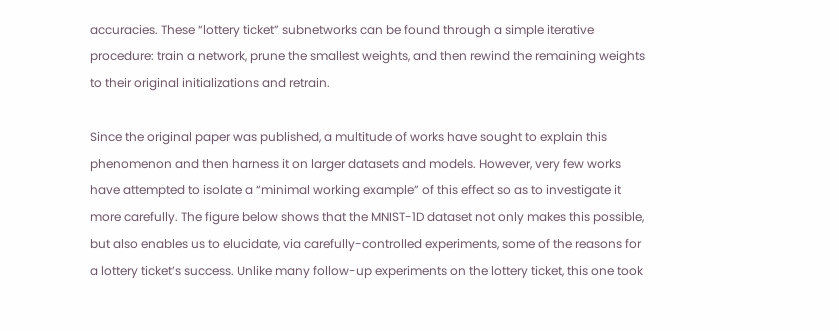accuracies. These “lottery ticket” subnetworks can be found through a simple iterative procedure: train a network, prune the smallest weights, and then rewind the remaining weights to their original initializations and retrain.

Since the original paper was published, a multitude of works have sought to explain this phenomenon and then harness it on larger datasets and models. However, very few works have attempted to isolate a “minimal working example” of this effect so as to investigate it more carefully. The figure below shows that the MNIST-1D dataset not only makes this possible, but also enables us to elucidate, via carefully-controlled experiments, some of the reasons for a lottery ticket’s success. Unlike many follow-up experiments on the lottery ticket, this one took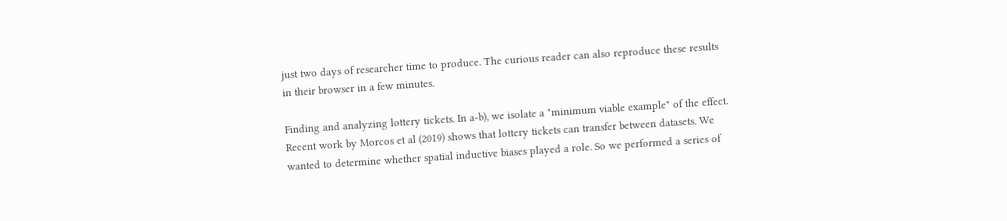just two days of researcher time to produce. The curious reader can also reproduce these results in their browser in a few minutes.

Finding and analyzing lottery tickets. In a-b), we isolate a "minimum viable example" of the effect. Recent work by Morcos et al (2019) shows that lottery tickets can transfer between datasets. We wanted to determine whether spatial inductive biases played a role. So we performed a series of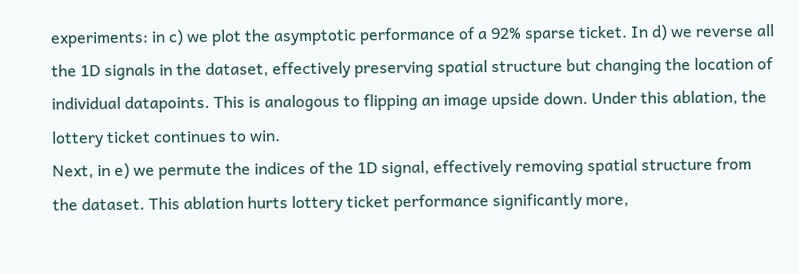experiments: in c) we plot the asymptotic performance of a 92% sparse ticket. In d) we reverse all the 1D signals in the dataset, effectively preserving spatial structure but changing the location of individual datapoints. This is analogous to flipping an image upside down. Under this ablation, the lottery ticket continues to win.
Next, in e) we permute the indices of the 1D signal, effectively removing spatial structure from the dataset. This ablation hurts lottery ticket performance significantly more,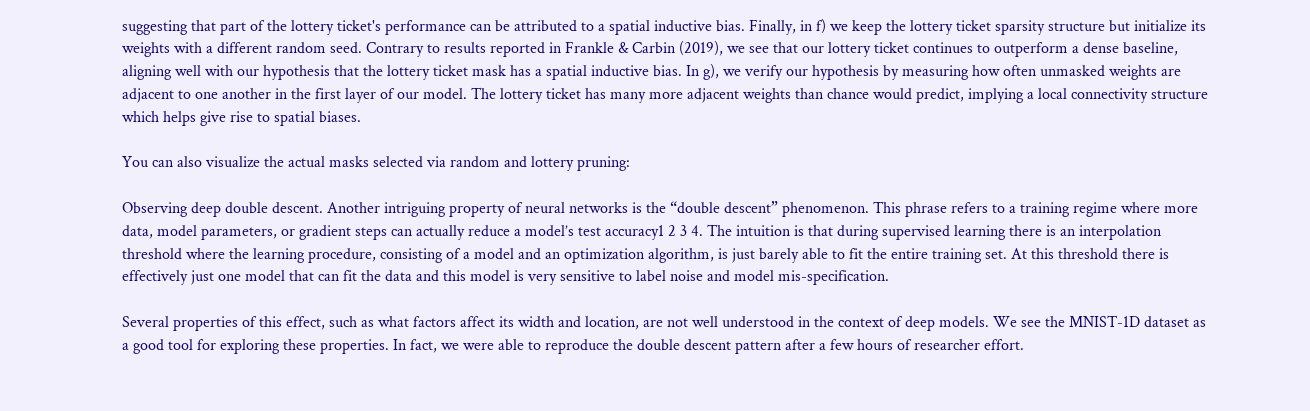suggesting that part of the lottery ticket's performance can be attributed to a spatial inductive bias. Finally, in f) we keep the lottery ticket sparsity structure but initialize its weights with a different random seed. Contrary to results reported in Frankle & Carbin (2019), we see that our lottery ticket continues to outperform a dense baseline, aligning well with our hypothesis that the lottery ticket mask has a spatial inductive bias. In g), we verify our hypothesis by measuring how often unmasked weights are adjacent to one another in the first layer of our model. The lottery ticket has many more adjacent weights than chance would predict, implying a local connectivity structure which helps give rise to spatial biases.

You can also visualize the actual masks selected via random and lottery pruning:

Observing deep double descent. Another intriguing property of neural networks is the “double descent” phenomenon. This phrase refers to a training regime where more data, model parameters, or gradient steps can actually reduce a model’s test accuracy1 2 3 4. The intuition is that during supervised learning there is an interpolation threshold where the learning procedure, consisting of a model and an optimization algorithm, is just barely able to fit the entire training set. At this threshold there is effectively just one model that can fit the data and this model is very sensitive to label noise and model mis-specification.

Several properties of this effect, such as what factors affect its width and location, are not well understood in the context of deep models. We see the MNIST-1D dataset as a good tool for exploring these properties. In fact, we were able to reproduce the double descent pattern after a few hours of researcher effort.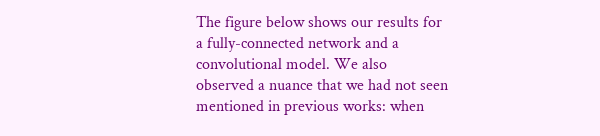The figure below shows our results for a fully-connected network and a convolutional model. We also observed a nuance that we had not seen mentioned in previous works: when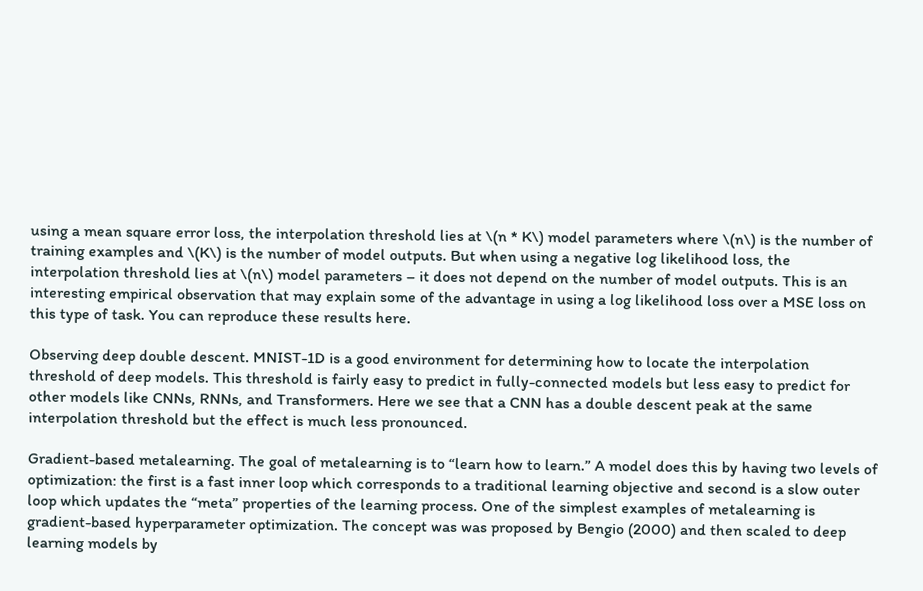using a mean square error loss, the interpolation threshold lies at \(n * K\) model parameters where \(n\) is the number of training examples and \(K\) is the number of model outputs. But when using a negative log likelihood loss, the interpolation threshold lies at \(n\) model parameters – it does not depend on the number of model outputs. This is an interesting empirical observation that may explain some of the advantage in using a log likelihood loss over a MSE loss on this type of task. You can reproduce these results here.

Observing deep double descent. MNIST-1D is a good environment for determining how to locate the interpolation threshold of deep models. This threshold is fairly easy to predict in fully-connected models but less easy to predict for other models like CNNs, RNNs, and Transformers. Here we see that a CNN has a double descent peak at the same interpolation threshold but the effect is much less pronounced.

Gradient-based metalearning. The goal of metalearning is to “learn how to learn.” A model does this by having two levels of optimization: the first is a fast inner loop which corresponds to a traditional learning objective and second is a slow outer loop which updates the “meta” properties of the learning process. One of the simplest examples of metalearning is gradient-based hyperparameter optimization. The concept was was proposed by Bengio (2000) and then scaled to deep learning models by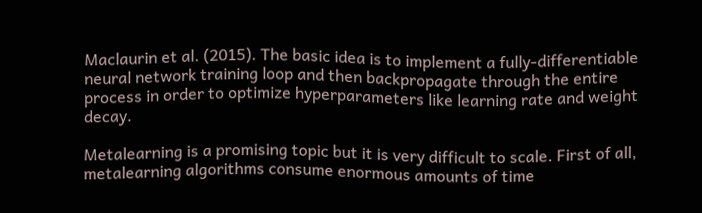Maclaurin et al. (2015). The basic idea is to implement a fully-differentiable neural network training loop and then backpropagate through the entire process in order to optimize hyperparameters like learning rate and weight decay.

Metalearning is a promising topic but it is very difficult to scale. First of all, metalearning algorithms consume enormous amounts of time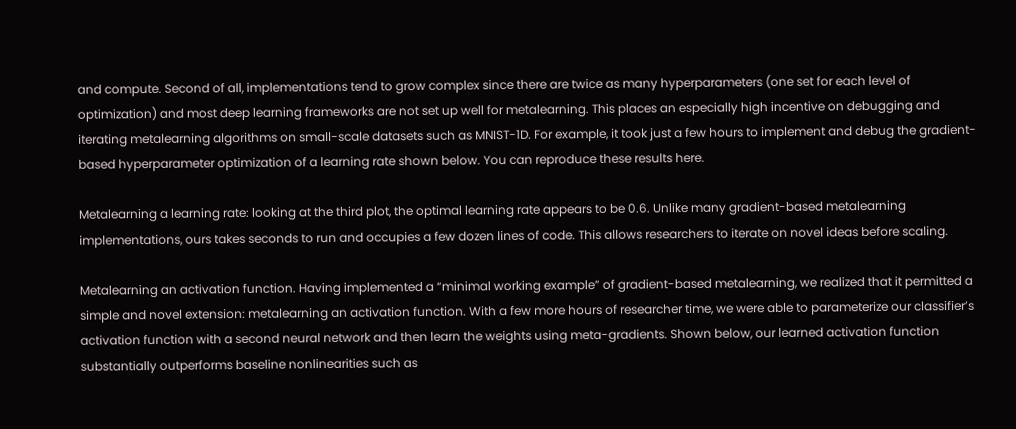and compute. Second of all, implementations tend to grow complex since there are twice as many hyperparameters (one set for each level of optimization) and most deep learning frameworks are not set up well for metalearning. This places an especially high incentive on debugging and iterating metalearning algorithms on small-scale datasets such as MNIST-1D. For example, it took just a few hours to implement and debug the gradient-based hyperparameter optimization of a learning rate shown below. You can reproduce these results here.

Metalearning a learning rate: looking at the third plot, the optimal learning rate appears to be 0.6. Unlike many gradient-based metalearning implementations, ours takes seconds to run and occupies a few dozen lines of code. This allows researchers to iterate on novel ideas before scaling.

Metalearning an activation function. Having implemented a “minimal working example” of gradient-based metalearning, we realized that it permitted a simple and novel extension: metalearning an activation function. With a few more hours of researcher time, we were able to parameterize our classifier’s activation function with a second neural network and then learn the weights using meta-gradients. Shown below, our learned activation function substantially outperforms baseline nonlinearities such as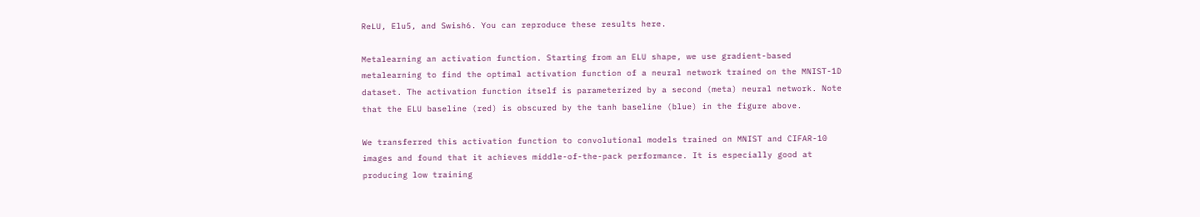ReLU, Elu5, and Swish6. You can reproduce these results here.

Metalearning an activation function. Starting from an ELU shape, we use gradient-based metalearning to find the optimal activation function of a neural network trained on the MNIST-1D dataset. The activation function itself is parameterized by a second (meta) neural network. Note that the ELU baseline (red) is obscured by the tanh baseline (blue) in the figure above.

We transferred this activation function to convolutional models trained on MNIST and CIFAR-10 images and found that it achieves middle-of-the-pack performance. It is especially good at producing low training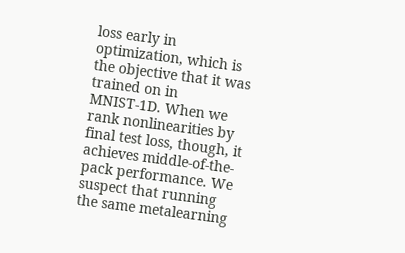loss early in optimization, which is the objective that it was trained on in MNIST-1D. When we rank nonlinearities by final test loss, though, it achieves middle-of-the-pack performance. We suspect that running the same metalearning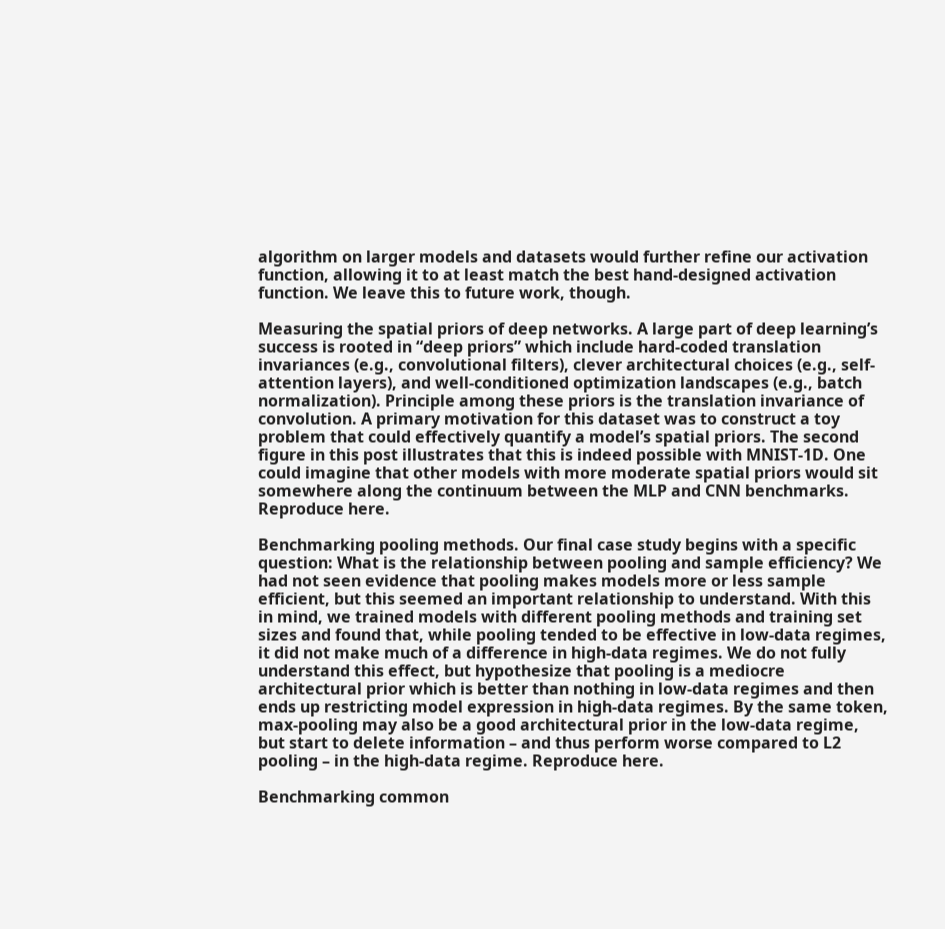algorithm on larger models and datasets would further refine our activation function, allowing it to at least match the best hand-designed activation function. We leave this to future work, though.

Measuring the spatial priors of deep networks. A large part of deep learning’s success is rooted in “deep priors” which include hard-coded translation invariances (e.g., convolutional filters), clever architectural choices (e.g., self-attention layers), and well-conditioned optimization landscapes (e.g., batch normalization). Principle among these priors is the translation invariance of convolution. A primary motivation for this dataset was to construct a toy problem that could effectively quantify a model’s spatial priors. The second figure in this post illustrates that this is indeed possible with MNIST-1D. One could imagine that other models with more moderate spatial priors would sit somewhere along the continuum between the MLP and CNN benchmarks. Reproduce here.

Benchmarking pooling methods. Our final case study begins with a specific question: What is the relationship between pooling and sample efficiency? We had not seen evidence that pooling makes models more or less sample efficient, but this seemed an important relationship to understand. With this in mind, we trained models with different pooling methods and training set sizes and found that, while pooling tended to be effective in low-data regimes, it did not make much of a difference in high-data regimes. We do not fully understand this effect, but hypothesize that pooling is a mediocre architectural prior which is better than nothing in low-data regimes and then ends up restricting model expression in high-data regimes. By the same token, max-pooling may also be a good architectural prior in the low-data regime, but start to delete information – and thus perform worse compared to L2 pooling – in the high-data regime. Reproduce here.

Benchmarking common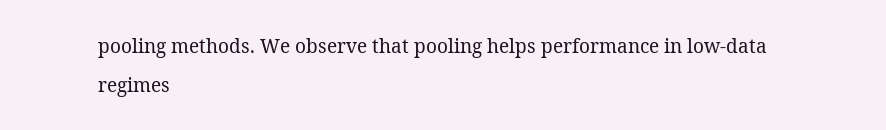pooling methods. We observe that pooling helps performance in low-data regimes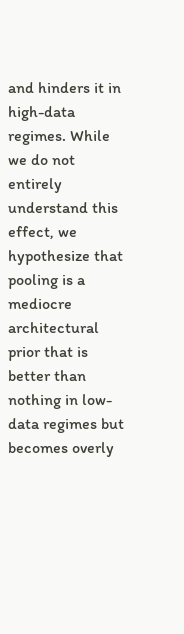and hinders it in high-data regimes. While we do not entirely understand this effect, we hypothesize that pooling is a mediocre architectural prior that is better than nothing in low-data regimes but becomes overly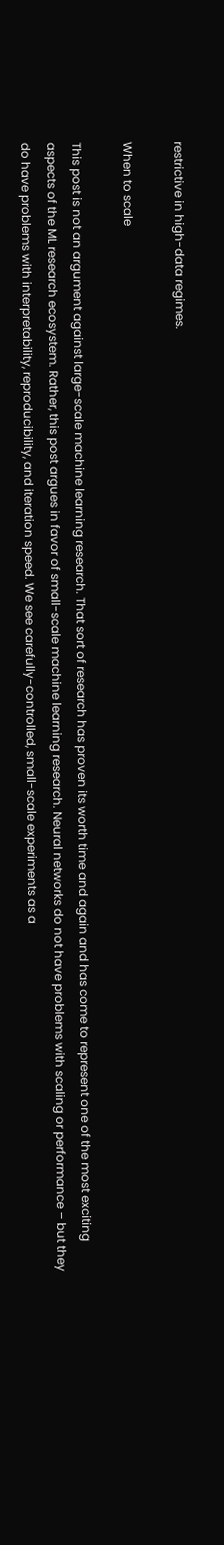restrictive in high-data regimes.

When to scale

This post is not an argument against large-scale machine learning research. That sort of research has proven its worth time and again and has come to represent one of the most exciting aspects of the ML research ecosystem. Rather, this post argues in favor of small-scale machine learning research. Neural networks do not have problems with scaling or performance – but they do have problems with interpretability, reproducibility, and iteration speed. We see carefully-controlled, small-scale experiments as a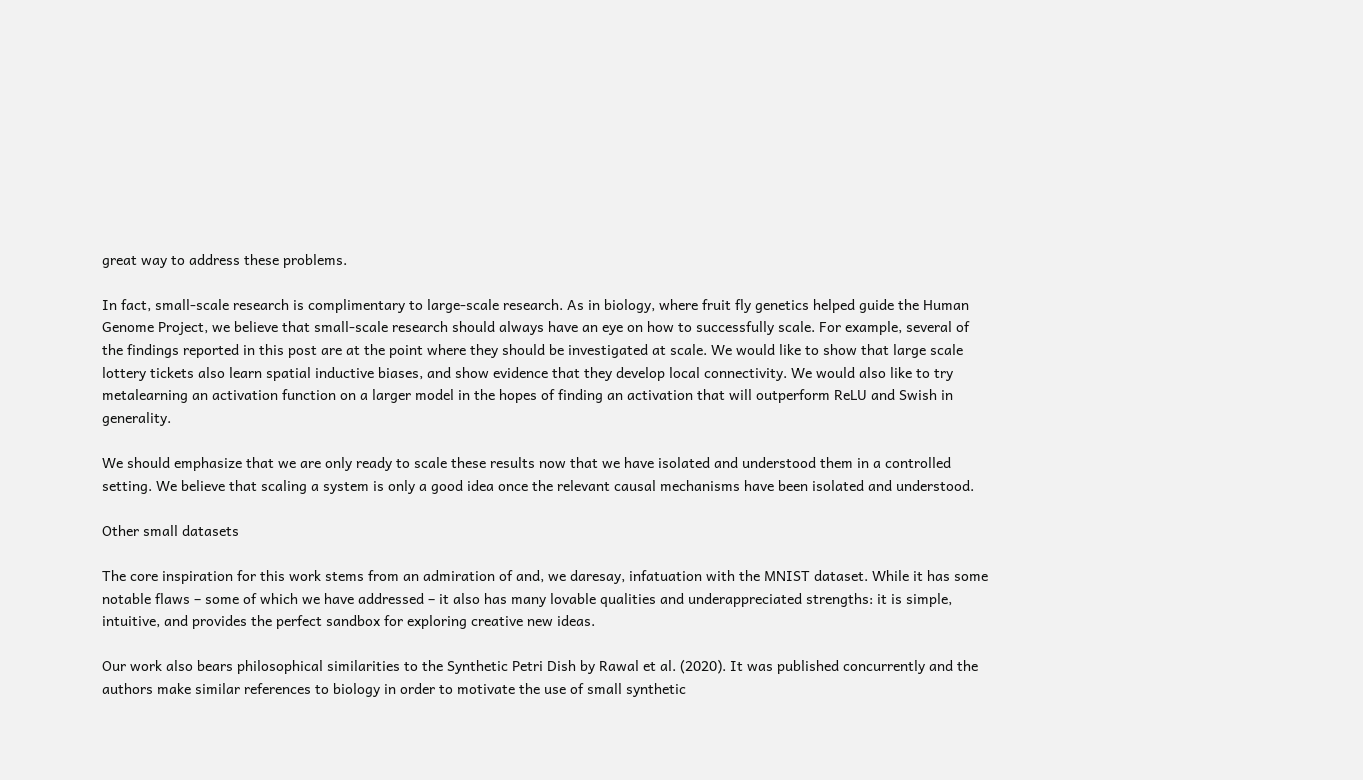great way to address these problems.

In fact, small-scale research is complimentary to large-scale research. As in biology, where fruit fly genetics helped guide the Human Genome Project, we believe that small-scale research should always have an eye on how to successfully scale. For example, several of the findings reported in this post are at the point where they should be investigated at scale. We would like to show that large scale lottery tickets also learn spatial inductive biases, and show evidence that they develop local connectivity. We would also like to try metalearning an activation function on a larger model in the hopes of finding an activation that will outperform ReLU and Swish in generality.

We should emphasize that we are only ready to scale these results now that we have isolated and understood them in a controlled setting. We believe that scaling a system is only a good idea once the relevant causal mechanisms have been isolated and understood.

Other small datasets

The core inspiration for this work stems from an admiration of and, we daresay, infatuation with the MNIST dataset. While it has some notable flaws – some of which we have addressed – it also has many lovable qualities and underappreciated strengths: it is simple, intuitive, and provides the perfect sandbox for exploring creative new ideas.

Our work also bears philosophical similarities to the Synthetic Petri Dish by Rawal et al. (2020). It was published concurrently and the authors make similar references to biology in order to motivate the use of small synthetic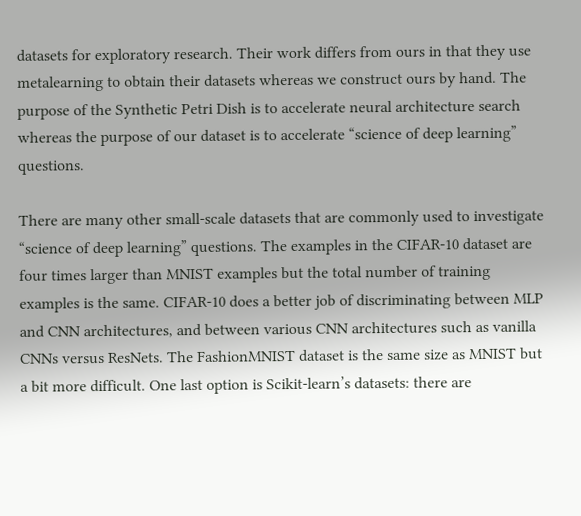datasets for exploratory research. Their work differs from ours in that they use metalearning to obtain their datasets whereas we construct ours by hand. The purpose of the Synthetic Petri Dish is to accelerate neural architecture search whereas the purpose of our dataset is to accelerate “science of deep learning” questions.

There are many other small-scale datasets that are commonly used to investigate “science of deep learning” questions. The examples in the CIFAR-10 dataset are four times larger than MNIST examples but the total number of training examples is the same. CIFAR-10 does a better job of discriminating between MLP and CNN architectures, and between various CNN architectures such as vanilla CNNs versus ResNets. The FashionMNIST dataset is the same size as MNIST but a bit more difficult. One last option is Scikit-learn’s datasets: there are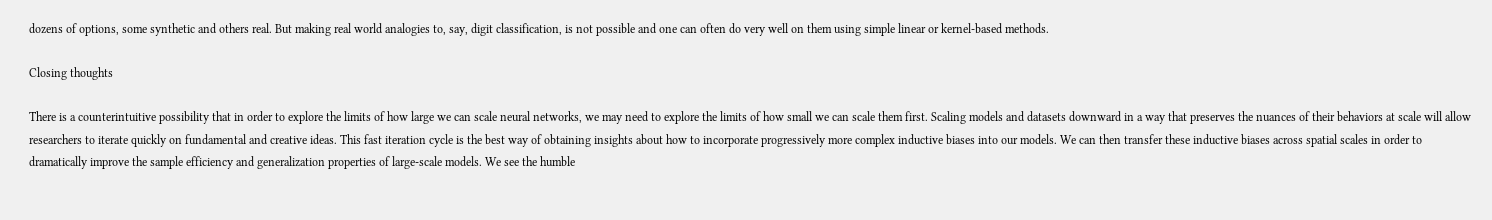dozens of options, some synthetic and others real. But making real world analogies to, say, digit classification, is not possible and one can often do very well on them using simple linear or kernel-based methods.

Closing thoughts

There is a counterintuitive possibility that in order to explore the limits of how large we can scale neural networks, we may need to explore the limits of how small we can scale them first. Scaling models and datasets downward in a way that preserves the nuances of their behaviors at scale will allow researchers to iterate quickly on fundamental and creative ideas. This fast iteration cycle is the best way of obtaining insights about how to incorporate progressively more complex inductive biases into our models. We can then transfer these inductive biases across spatial scales in order to dramatically improve the sample efficiency and generalization properties of large-scale models. We see the humble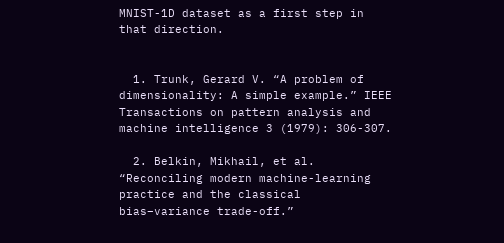MNIST-1D dataset as a first step in that direction.


  1. Trunk, Gerard V. “A problem of dimensionality: A simple example.” IEEE Transactions on pattern analysis and machine intelligence 3 (1979): 306-307.

  2. Belkin, Mikhail, et al. “Reconciling modern machine-learning practice and the classical bias–variance trade-off.”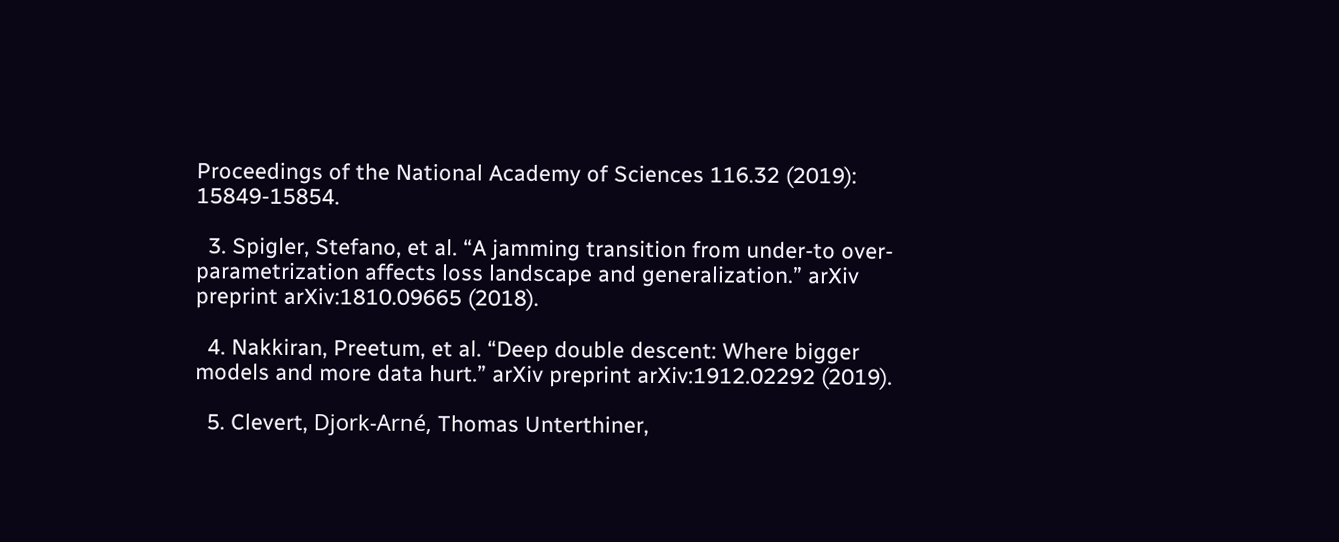Proceedings of the National Academy of Sciences 116.32 (2019): 15849-15854.

  3. Spigler, Stefano, et al. “A jamming transition from under-to over-parametrization affects loss landscape and generalization.” arXiv preprint arXiv:1810.09665 (2018).

  4. Nakkiran, Preetum, et al. “Deep double descent: Where bigger models and more data hurt.” arXiv preprint arXiv:1912.02292 (2019).

  5. Clevert, Djork-Arné, Thomas Unterthiner,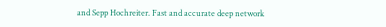and Sepp Hochreiter. Fast and accurate deep network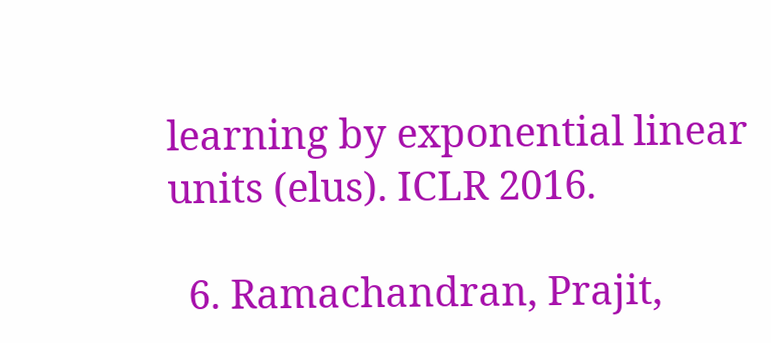learning by exponential linear units (elus). ICLR 2016.

  6. Ramachandran, Prajit,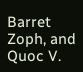Barret Zoph, and Quoc V.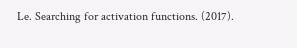Le. Searching for activation functions. (2017).